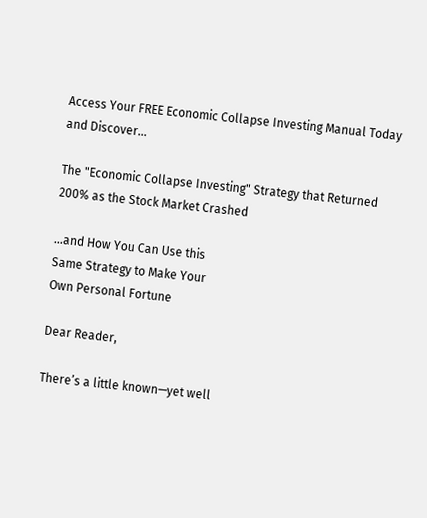Access Your FREE Economic Collapse Investing Manual Today and Discover...

The "Economic Collapse Investing" Strategy that Returned 200% as the Stock Market Crashed

...and How You Can Use this
Same Strategy to Make Your
Own Personal Fortune

Dear Reader,

There’s a little known—yet well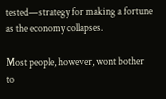tested—strategy for making a fortune as the economy collapses.

Most people, however, wont bother to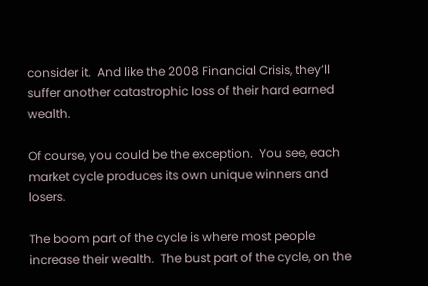consider it.  And like the 2008 Financial Crisis, they’ll suffer another catastrophic loss of their hard earned wealth.

Of course, you could be the exception.  You see, each market cycle produces its own unique winners and losers.

The boom part of the cycle is where most people increase their wealth.  The bust part of the cycle, on the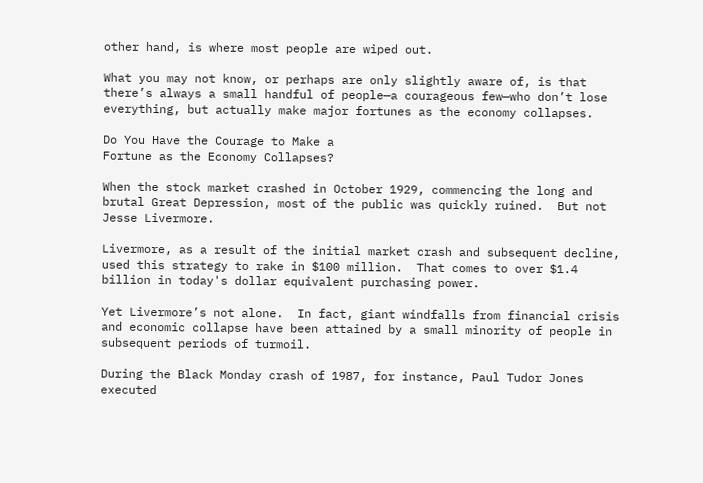other hand, is where most people are wiped out.

What you may not know, or perhaps are only slightly aware of, is that there’s always a small handful of people—a courageous few—who don’t lose everything, but actually make major fortunes as the economy collapses.

Do You Have the Courage to Make a
Fortune as the Economy Collapses?

When the stock market crashed in October 1929, commencing the long and brutal Great Depression, most of the public was quickly ruined.  But not Jesse Livermore.

Livermore, as a result of the initial market crash and subsequent decline, used this strategy to rake in $100 million.  That comes to over $1.4 billion in today's dollar equivalent purchasing power.

Yet Livermore’s not alone.  In fact, giant windfalls from financial crisis and economic collapse have been attained by a small minority of people in subsequent periods of turmoil.

During the Black Monday crash of 1987, for instance, Paul Tudor Jones executed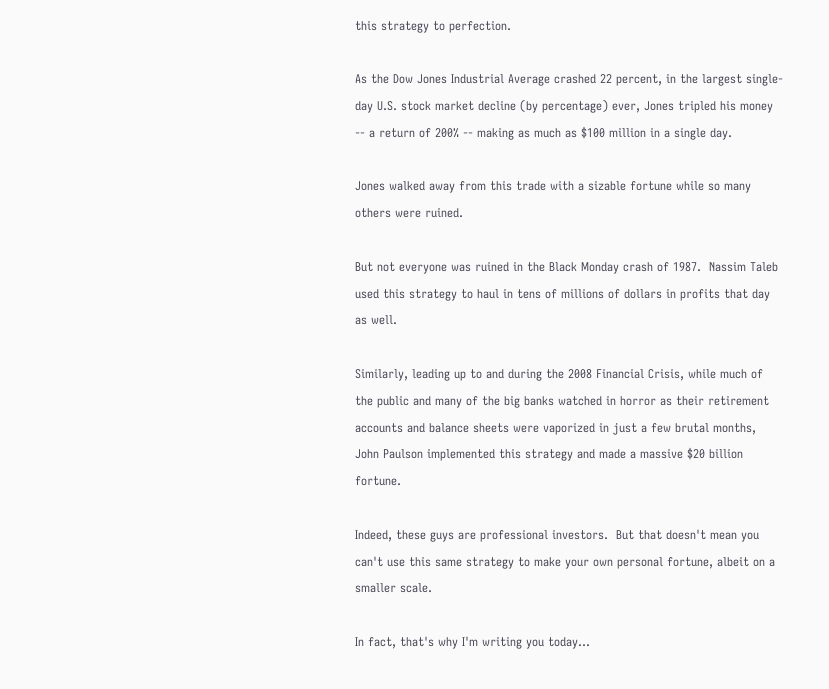this strategy to perfection.

As the Dow Jones Industrial Average crashed 22 percent, in the largest single-day U.S. stock market decline (by percentage) ever, Jones tripled his money -- a return of 200% -- making as much as $100 million in a single day.

Jones walked away from this trade with a sizable fortune while so many others were ruined.

But not everyone was ruined in the Black Monday crash of 1987.  Nassim Taleb used this strategy to haul in tens of millions of dollars in profits that day as well.

Similarly, leading up to and during the 2008 Financial Crisis, while much of the public and many of the big banks watched in horror as their retirement accounts and balance sheets were vaporized in just a few brutal months, John Paulson implemented this strategy and made a massive $20 billion fortune.

Indeed, these guys are professional investors.  But that doesn't mean you can't use this same strategy to make your own personal fortune, albeit on a smaller scale.

In fact, that's why I'm writing you today...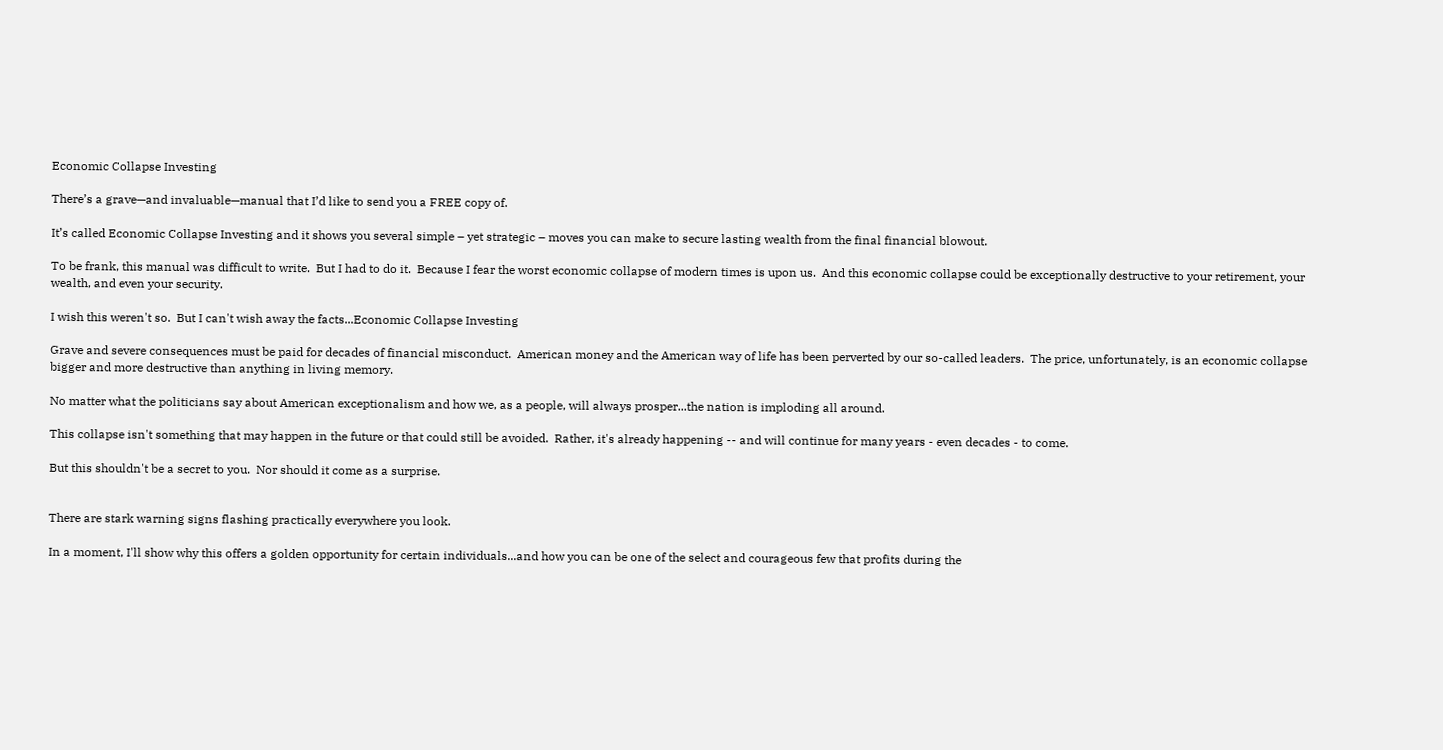Economic Collapse Investing

There’s a grave—and invaluable—manual that I’d like to send you a FREE copy of.

It’s called Economic Collapse Investing and it shows you several simple – yet strategic – moves you can make to secure lasting wealth from the final financial blowout.

To be frank, this manual was difficult to write.  But I had to do it.  Because I fear the worst economic collapse of modern times is upon us.  And this economic collapse could be exceptionally destructive to your retirement, your wealth, and even your security.

I wish this weren't so.  But I can't wish away the facts...Economic Collapse Investing

Grave and severe consequences must be paid for decades of financial misconduct.  American money and the American way of life has been perverted by our so-called leaders.  The price, unfortunately, is an economic collapse bigger and more destructive than anything in living memory.

No matter what the politicians say about American exceptionalism and how we, as a people, will always prosper...the nation is imploding all around.

This collapse isn't something that may happen in the future or that could still be avoided.  Rather, it's already happening -- and will continue for many years - even decades - to come.

But this shouldn't be a secret to you.  Nor should it come as a surprise.


There are stark warning signs flashing practically everywhere you look.

In a moment, I'll show why this offers a golden opportunity for certain individuals...and how you can be one of the select and courageous few that profits during the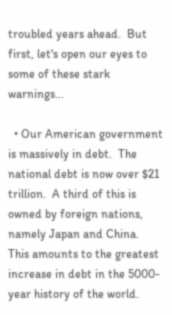troubled years ahead.  But first, let's open our eyes to some of these stark warnings...

  • Our American government is massively in debt.  The national debt is now over $21 trillion.  A third of this is owned by foreign nations, namely Japan and China.  This amounts to the greatest increase in debt in the 5000-year history of the world.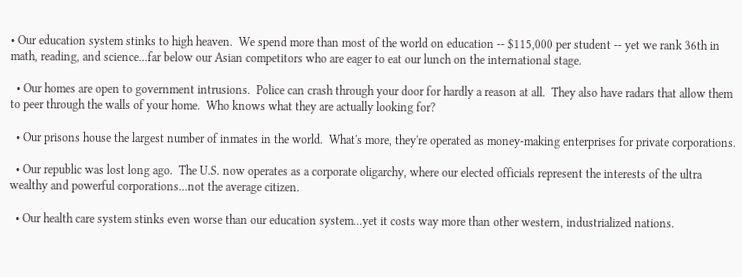• Our education system stinks to high heaven.  We spend more than most of the world on education -- $115,000 per student -- yet we rank 36th in math, reading, and science...far below our Asian competitors who are eager to eat our lunch on the international stage.

  • Our homes are open to government intrusions.  Police can crash through your door for hardly a reason at all.  They also have radars that allow them to peer through the walls of your home.  Who knows what they are actually looking for?

  • Our prisons house the largest number of inmates in the world.  What's more, they're operated as money-making enterprises for private corporations.

  • Our republic was lost long ago.  The U.S. now operates as a corporate oligarchy, where our elected officials represent the interests of the ultra wealthy and powerful corporations...not the average citizen.

  • Our health care system stinks even worse than our education system...yet it costs way more than other western, industrialized nations.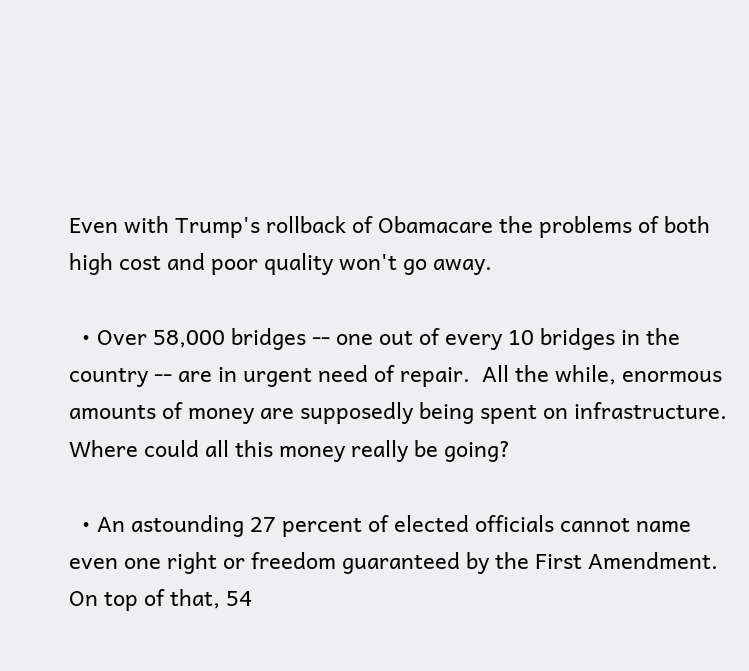Even with Trump's rollback of Obamacare the problems of both high cost and poor quality won't go away.

  • Over 58,000 bridges -- one out of every 10 bridges in the country -- are in urgent need of repair.  All the while, enormous amounts of money are supposedly being spent on infrastructure.  Where could all this money really be going?

  • An astounding 27 percent of elected officials cannot name even one right or freedom guaranteed by the First Amendment.  On top of that, 54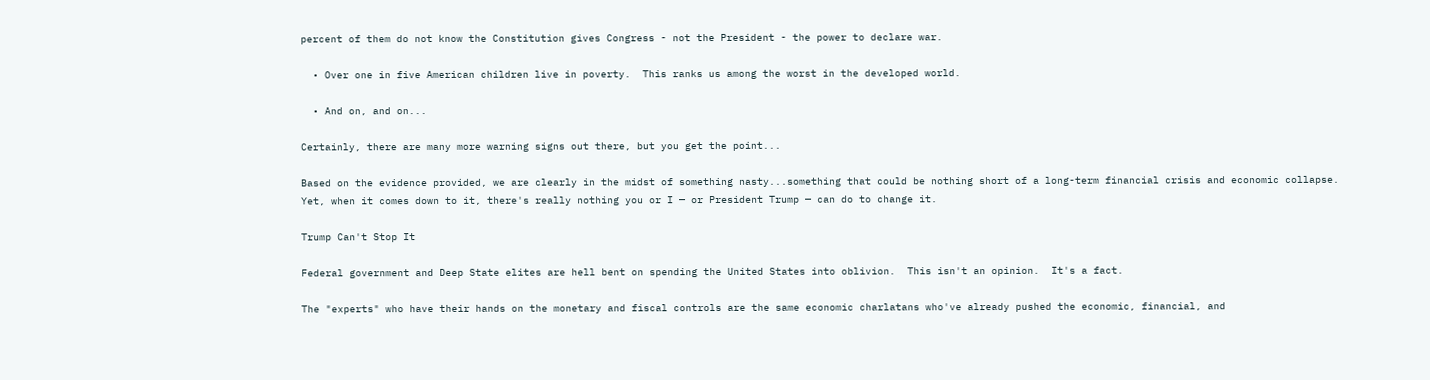percent of them do not know the Constitution gives Congress - not the President - the power to declare war.

  • Over one in five American children live in poverty.  This ranks us among the worst in the developed world.

  • And on, and on...

Certainly, there are many more warning signs out there, but you get the point...

Based on the evidence provided, we are clearly in the midst of something nasty...something that could be nothing short of a long-term financial crisis and economic collapse.  Yet, when it comes down to it, there's really nothing you or I — or President Trump — can do to change it.

Trump Can't Stop It

Federal government and Deep State elites are hell bent on spending the United States into oblivion.  This isn't an opinion.  It's a fact.

The "experts" who have their hands on the monetary and fiscal controls are the same economic charlatans who've already pushed the economic, financial, and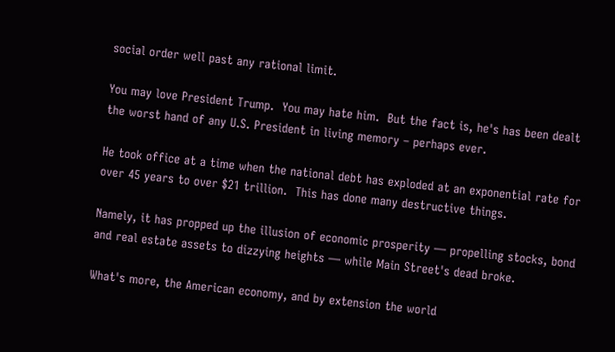social order well past any rational limit.

You may love President Trump.  You may hate him.  But the fact is, he's has been dealt the worst hand of any U.S. President in living memory – perhaps ever.

He took office at a time when the national debt has exploded at an exponential rate for over 45 years to over $21 trillion.  This has done many destructive things.

Namely, it has propped up the illusion of economic prosperity — propelling stocks, bond and real estate assets to dizzying heights — while Main Street's dead broke.

What's more, the American economy, and by extension the world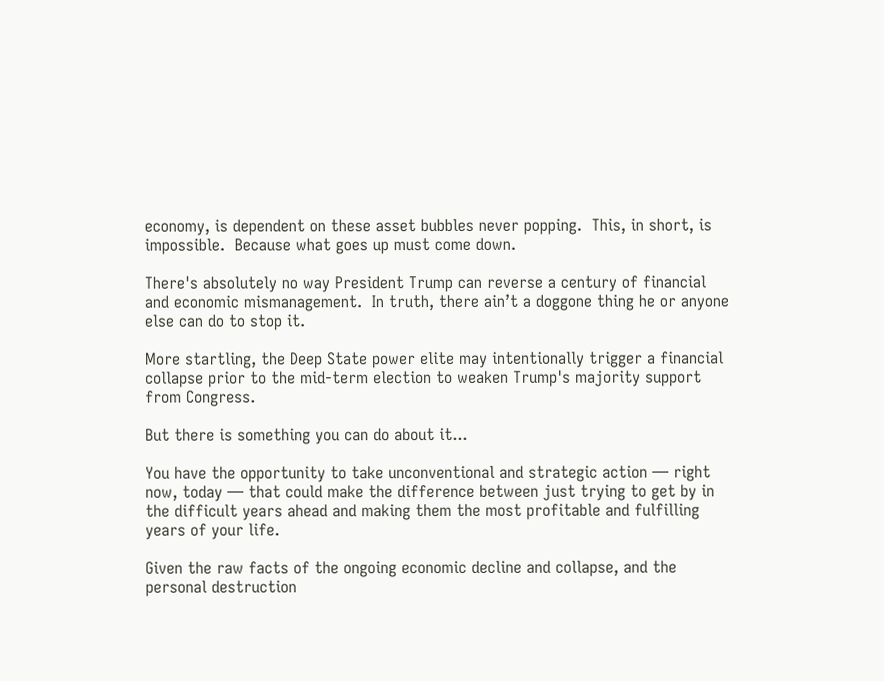economy, is dependent on these asset bubbles never popping.  This, in short, is impossible.  Because what goes up must come down.

There's absolutely no way President Trump can reverse a century of financial and economic mismanagement.  In truth, there ain’t a doggone thing he or anyone else can do to stop it.

More startling, the Deep State power elite may intentionally trigger a financial collapse prior to the mid-term election to weaken Trump's majority support from Congress.

But there is something you can do about it...

You have the opportunity to take unconventional and strategic action — right now, today — that could make the difference between just trying to get by in the difficult years ahead and making them the most profitable and fulfilling years of your life.

Given the raw facts of the ongoing economic decline and collapse, and the personal destruction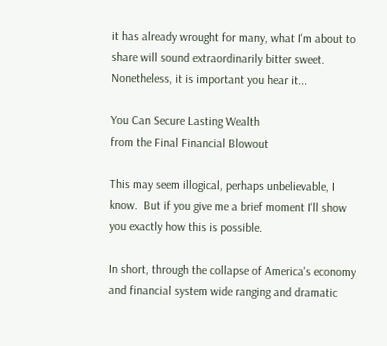it has already wrought for many, what I'm about to share will sound extraordinarily bitter sweet.  Nonetheless, it is important you hear it...

You Can Secure Lasting Wealth
from the Final Financial Blowout

This may seem illogical, perhaps unbelievable, I know.  But if you give me a brief moment I'll show you exactly how this is possible.

In short, through the collapse of America's economy and financial system wide ranging and dramatic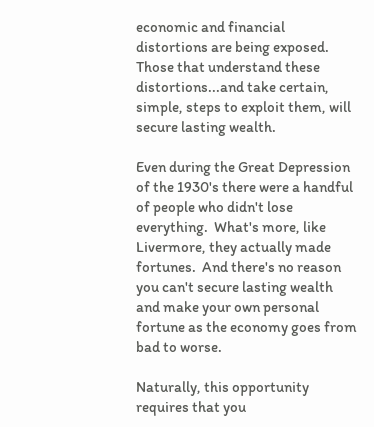economic and financial distortions are being exposed.  Those that understand these distortions...and take certain, simple, steps to exploit them, will secure lasting wealth.

Even during the Great Depression of the 1930's there were a handful of people who didn't lose everything.  What's more, like Livermore, they actually made fortunes.  And there's no reason you can't secure lasting wealth and make your own personal fortune as the economy goes from bad to worse.

Naturally, this opportunity requires that you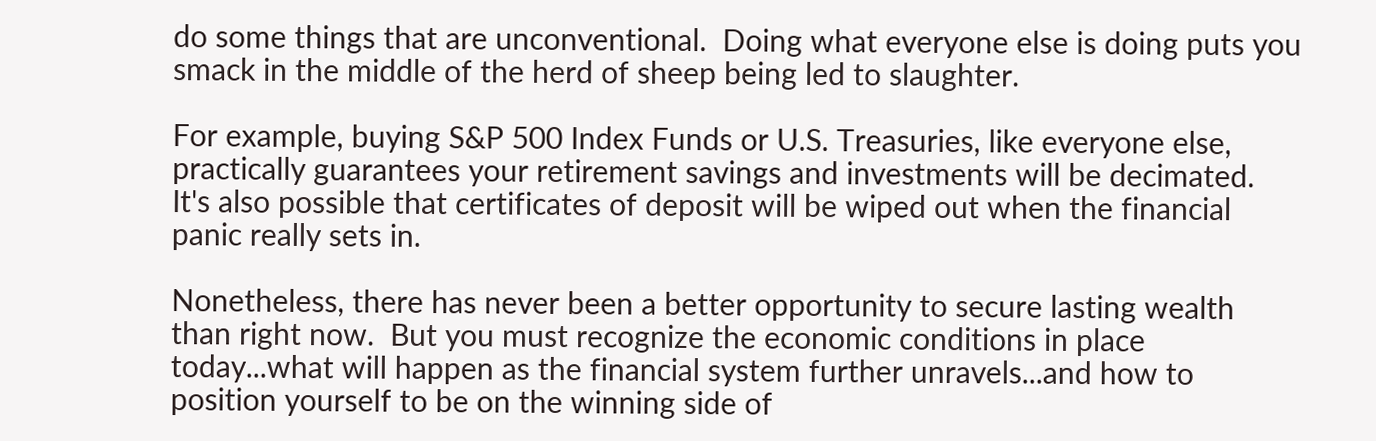do some things that are unconventional.  Doing what everyone else is doing puts you smack in the middle of the herd of sheep being led to slaughter.

For example, buying S&P 500 Index Funds or U.S. Treasuries, like everyone else, practically guarantees your retirement savings and investments will be decimated.  It's also possible that certificates of deposit will be wiped out when the financial panic really sets in.

Nonetheless, there has never been a better opportunity to secure lasting wealth than right now.  But you must recognize the economic conditions in place today...what will happen as the financial system further unravels...and how to position yourself to be on the winning side of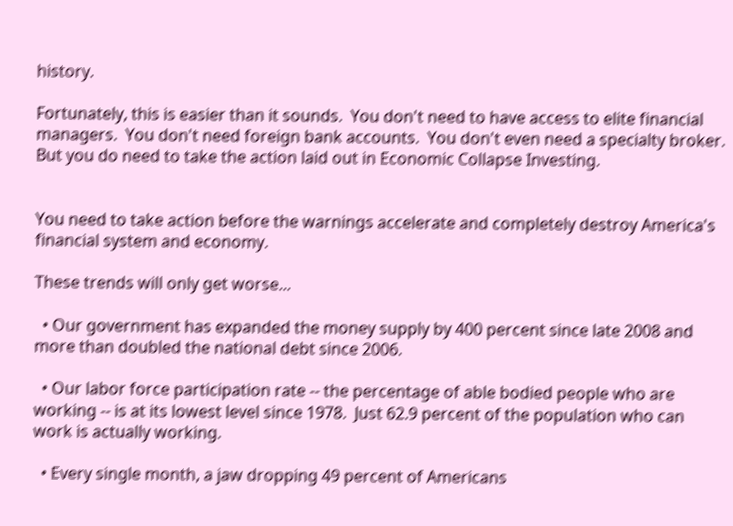history.

Fortunately, this is easier than it sounds.  You don't need to have access to elite financial managers.  You don't need foreign bank accounts.  You don't even need a specialty broker.  But you do need to take the action laid out in Economic Collapse Investing.


You need to take action before the warnings accelerate and completely destroy America's financial system and economy.

These trends will only get worse...

  • Our government has expanded the money supply by 400 percent since late 2008 and more than doubled the national debt since 2006.

  • Our labor force participation rate -- the percentage of able bodied people who are working -- is at its lowest level since 1978.  Just 62.9 percent of the population who can work is actually working.

  • Every single month, a jaw dropping 49 percent of Americans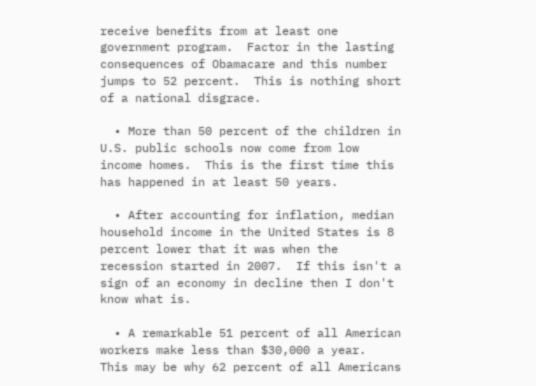receive benefits from at least one government program.  Factor in the lasting consequences of Obamacare and this number jumps to 52 percent.  This is nothing short of a national disgrace.

  • More than 50 percent of the children in U.S. public schools now come from low income homes.  This is the first time this has happened in at least 50 years.

  • After accounting for inflation, median household income in the United States is 8 percent lower that it was when the recession started in 2007.  If this isn't a sign of an economy in decline then I don't know what is.

  • A remarkable 51 percent of all American workers make less than $30,000 a year.  This may be why 62 percent of all Americans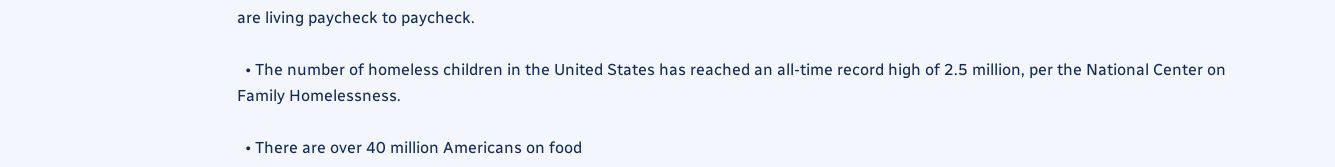are living paycheck to paycheck.

  • The number of homeless children in the United States has reached an all-time record high of 2.5 million, per the National Center on Family Homelessness.

  • There are over 40 million Americans on food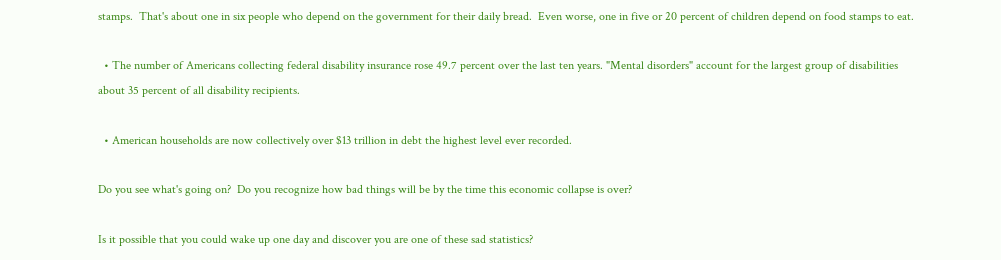stamps.  That's about one in six people who depend on the government for their daily bread.  Even worse, one in five or 20 percent of children depend on food stamps to eat.

  • The number of Americans collecting federal disability insurance rose 49.7 percent over the last ten years. "Mental disorders" account for the largest group of disabilities about 35 percent of all disability recipients.

  • American households are now collectively over $13 trillion in debt the highest level ever recorded.

Do you see what's going on?  Do you recognize how bad things will be by the time this economic collapse is over?

Is it possible that you could wake up one day and discover you are one of these sad statistics?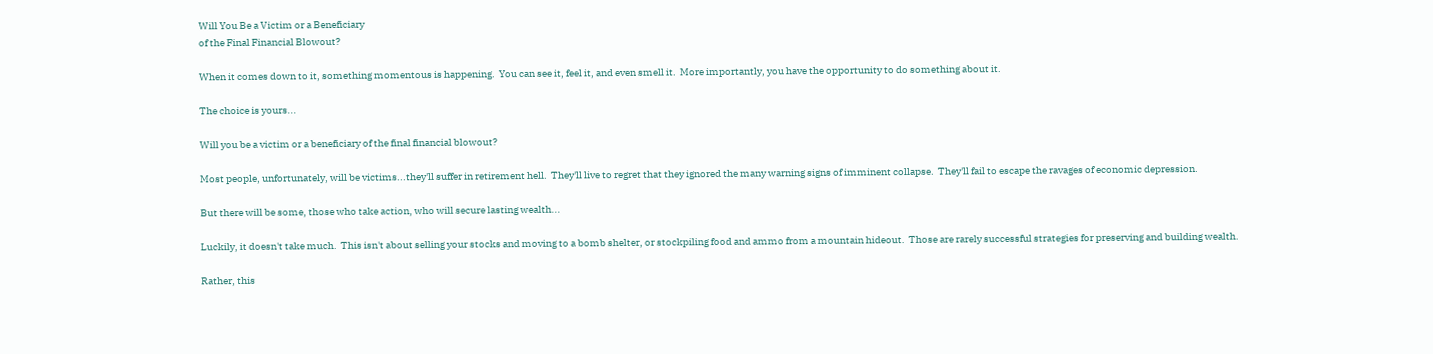Will You Be a Victim or a Beneficiary
of the Final Financial Blowout?

When it comes down to it, something momentous is happening.  You can see it, feel it, and even smell it.  More importantly, you have the opportunity to do something about it.

The choice is yours...

Will you be a victim or a beneficiary of the final financial blowout?

Most people, unfortunately, will be victims...they'll suffer in retirement hell.  They'll live to regret that they ignored the many warning signs of imminent collapse.  They'll fail to escape the ravages of economic depression.

But there will be some, those who take action, who will secure lasting wealth...

Luckily, it doesn't take much.  This isn't about selling your stocks and moving to a bomb shelter, or stockpiling food and ammo from a mountain hideout.  Those are rarely successful strategies for preserving and building wealth.

Rather, this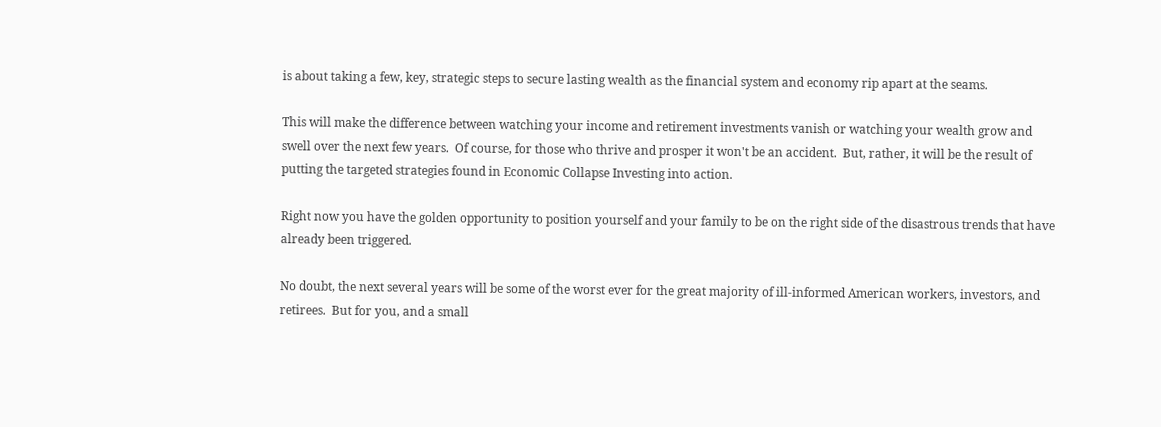is about taking a few, key, strategic steps to secure lasting wealth as the financial system and economy rip apart at the seams.

This will make the difference between watching your income and retirement investments vanish or watching your wealth grow and swell over the next few years.  Of course, for those who thrive and prosper it won't be an accident.  But, rather, it will be the result of putting the targeted strategies found in Economic Collapse Investing into action.

Right now you have the golden opportunity to position yourself and your family to be on the right side of the disastrous trends that have already been triggered.

No doubt, the next several years will be some of the worst ever for the great majority of ill-informed American workers, investors, and retirees.  But for you, and a small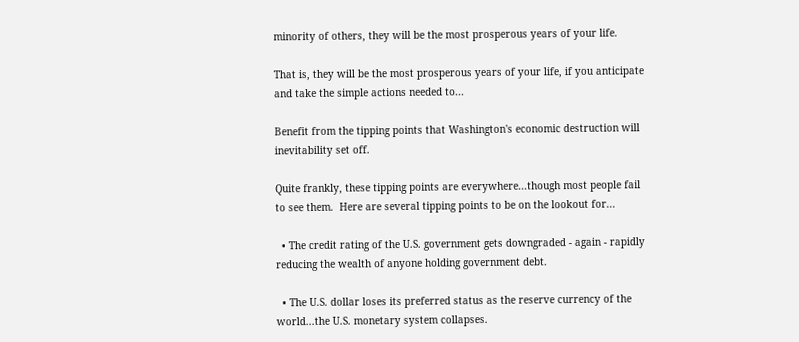minority of others, they will be the most prosperous years of your life.

That is, they will be the most prosperous years of your life, if you anticipate and take the simple actions needed to...

Benefit from the tipping points that Washington's economic destruction will inevitability set off.

Quite frankly, these tipping points are everywhere...though most people fail to see them.  Here are several tipping points to be on the lookout for...

  • The credit rating of the U.S. government gets downgraded - again - rapidly reducing the wealth of anyone holding government debt.

  • The U.S. dollar loses its preferred status as the reserve currency of the world...the U.S. monetary system collapses.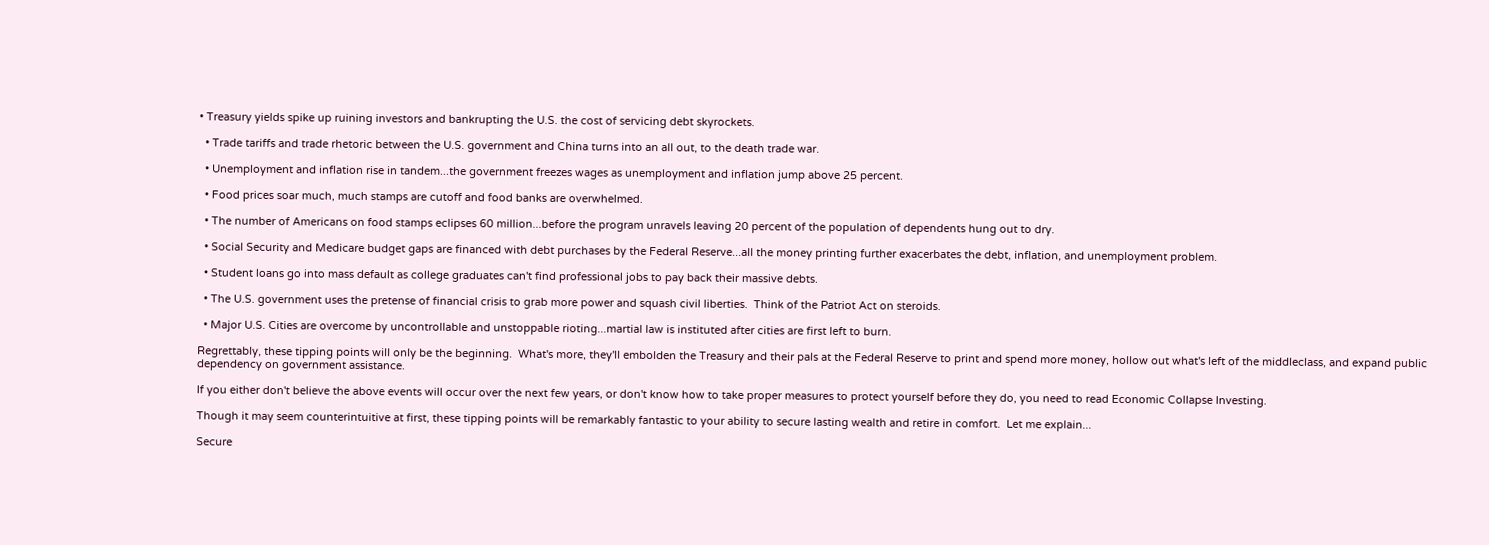• Treasury yields spike up ruining investors and bankrupting the U.S. the cost of servicing debt skyrockets.

  • Trade tariffs and trade rhetoric between the U.S. government and China turns into an all out, to the death trade war.

  • Unemployment and inflation rise in tandem...the government freezes wages as unemployment and inflation jump above 25 percent.

  • Food prices soar much, much stamps are cutoff and food banks are overwhelmed.

  • The number of Americans on food stamps eclipses 60 million...before the program unravels leaving 20 percent of the population of dependents hung out to dry.

  • Social Security and Medicare budget gaps are financed with debt purchases by the Federal Reserve...all the money printing further exacerbates the debt, inflation, and unemployment problem.

  • Student loans go into mass default as college graduates can't find professional jobs to pay back their massive debts.

  • The U.S. government uses the pretense of financial crisis to grab more power and squash civil liberties.  Think of the Patriot Act on steroids.

  • Major U.S. Cities are overcome by uncontrollable and unstoppable rioting...martial law is instituted after cities are first left to burn.

Regrettably, these tipping points will only be the beginning.  What's more, they'll embolden the Treasury and their pals at the Federal Reserve to print and spend more money, hollow out what's left of the middleclass, and expand public dependency on government assistance.

If you either don't believe the above events will occur over the next few years, or don't know how to take proper measures to protect yourself before they do, you need to read Economic Collapse Investing.

Though it may seem counterintuitive at first, these tipping points will be remarkably fantastic to your ability to secure lasting wealth and retire in comfort.  Let me explain...

Secure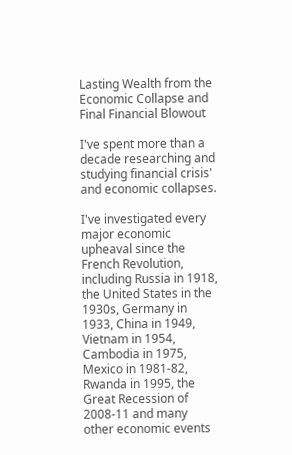Lasting Wealth from the Economic Collapse and Final Financial Blowout

I've spent more than a decade researching and studying financial crisis' and economic collapses.

I've investigated every major economic upheaval since the French Revolution, including Russia in 1918, the United States in the 1930s, Germany in 1933, China in 1949, Vietnam in 1954, Cambodia in 1975, Mexico in 1981-82, Rwanda in 1995, the Great Recession of 2008-11 and many other economic events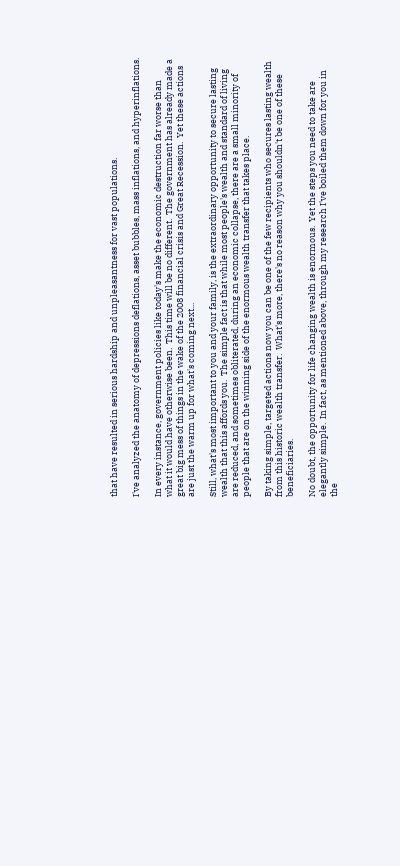that have resulted in serious hardship and unpleasantness for vast populations.

I've analyzed the anatomy of depressions deflations, asset bubbles, mass inflations, and hyperinflations.

In every instance, government policies like today's make the economic destruction far worse than what it would have otherwise been.  This time will be no different.  The government has already made a great big mess of things in the wake of the 2008 financial crisis and Great Recession.  Yet these actions are just the warm up for what's coming next...

Still, what's most important to you and your family, is the extraordinary opportunity to secure lasting wealth that this affords you.  The simple fact is that while most people's wealth and standard of living are reduced, and sometimes obliterated, during an economic collapse, there are a small minority of people that are on the winning side of the enormous wealth transfer that takes place.

By taking simple, targeted actions now you can be one of the few recipients who secures lasting wealth from this historic wealth transfer.  What's more, there's no reason why you shouldn't be one of these beneficiaries.

No doubt, the opportunity for life changing wealth is enormous.  Yet the steps you need to take are elegantly simple.  In fact, as mentioned above, through my research I've boiled them down for you in the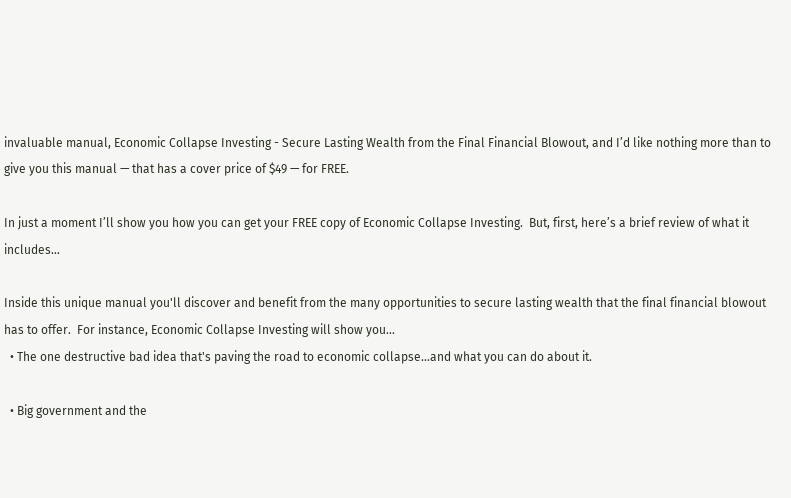invaluable manual, Economic Collapse Investing - Secure Lasting Wealth from the Final Financial Blowout, and I’d like nothing more than to give you this manual — that has a cover price of $49 — for FREE.

In just a moment I’ll show you how you can get your FREE copy of Economic Collapse Investing.  But, first, here’s a brief review of what it includes…

Inside this unique manual you'll discover and benefit from the many opportunities to secure lasting wealth that the final financial blowout has to offer.  For instance, Economic Collapse Investing will show you...
  • The one destructive bad idea that's paving the road to economic collapse...and what you can do about it.

  • Big government and the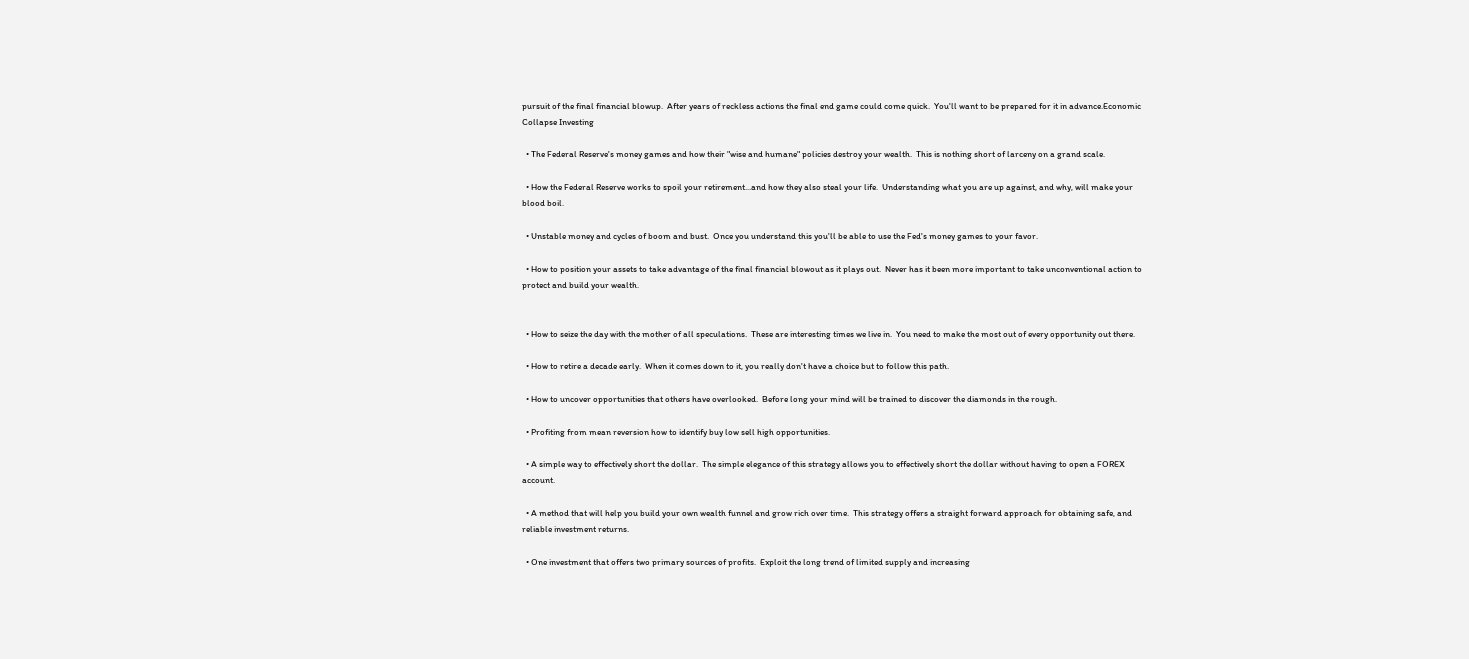pursuit of the final financial blowup.  After years of reckless actions the final end game could come quick.  You'll want to be prepared for it in advance.Economic Collapse Investing

  • The Federal Reserve's money games and how their "wise and humane" policies destroy your wealth.  This is nothing short of larceny on a grand scale.

  • How the Federal Reserve works to spoil your retirement...and how they also steal your life.  Understanding what you are up against, and why, will make your blood boil.

  • Unstable money and cycles of boom and bust.  Once you understand this you'll be able to use the Fed's money games to your favor.

  • How to position your assets to take advantage of the final financial blowout as it plays out.  Never has it been more important to take unconventional action to protect and build your wealth.


  • How to seize the day with the mother of all speculations.  These are interesting times we live in.  You need to make the most out of every opportunity out there.

  • How to retire a decade early.  When it comes down to it, you really don't have a choice but to follow this path.

  • How to uncover opportunities that others have overlooked.  Before long your mind will be trained to discover the diamonds in the rough.

  • Profiting from mean reversion how to identify buy low sell high opportunities.

  • A simple way to effectively short the dollar.  The simple elegance of this strategy allows you to effectively short the dollar without having to open a FOREX account.

  • A method that will help you build your own wealth funnel and grow rich over time.  This strategy offers a straight forward approach for obtaining safe, and reliable investment returns.

  • One investment that offers two primary sources of profits.  Exploit the long trend of limited supply and increasing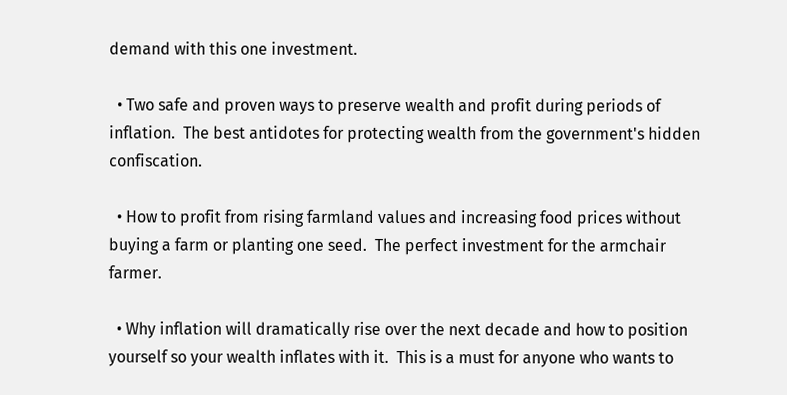demand with this one investment.

  • Two safe and proven ways to preserve wealth and profit during periods of inflation.  The best antidotes for protecting wealth from the government's hidden confiscation.

  • How to profit from rising farmland values and increasing food prices without buying a farm or planting one seed.  The perfect investment for the armchair farmer.

  • Why inflation will dramatically rise over the next decade and how to position yourself so your wealth inflates with it.  This is a must for anyone who wants to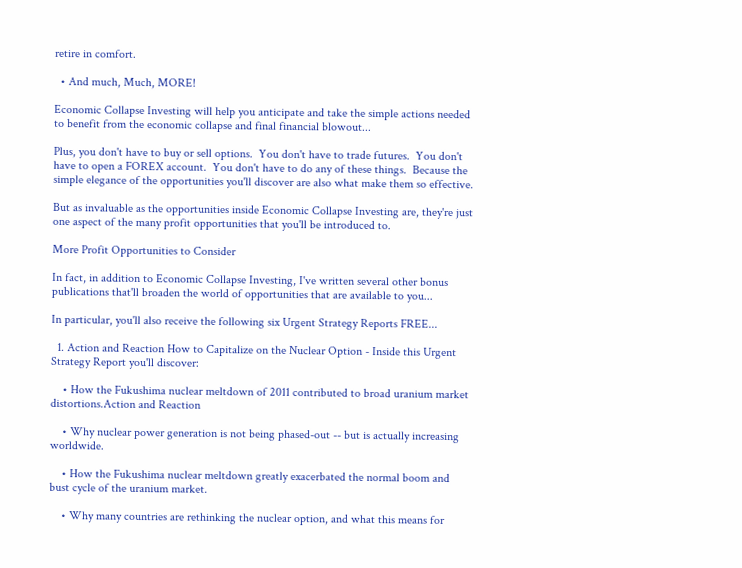retire in comfort.

  • And much, Much, MORE!

Economic Collapse Investing will help you anticipate and take the simple actions needed to benefit from the economic collapse and final financial blowout...

Plus, you don't have to buy or sell options.  You don't have to trade futures.  You don't have to open a FOREX account.  You don't have to do any of these things.  Because the simple elegance of the opportunities you'll discover are also what make them so effective.

But as invaluable as the opportunities inside Economic Collapse Investing are, they're just one aspect of the many profit opportunities that you'll be introduced to.

More Profit Opportunities to Consider

In fact, in addition to Economic Collapse Investing, I've written several other bonus publications that'll broaden the world of opportunities that are available to you...

In particular, you'll also receive the following six Urgent Strategy Reports FREE...

  1. Action and Reaction How to Capitalize on the Nuclear Option - Inside this Urgent Strategy Report you'll discover:

    • How the Fukushima nuclear meltdown of 2011 contributed to broad uranium market distortions.Action and Reaction

    • Why nuclear power generation is not being phased-out -- but is actually increasing worldwide.

    • How the Fukushima nuclear meltdown greatly exacerbated the normal boom and bust cycle of the uranium market.

    • Why many countries are rethinking the nuclear option, and what this means for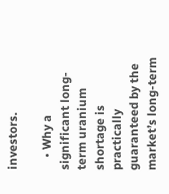investors.

    • Why a significant long-term uranium shortage is practically guaranteed by the market’s long-term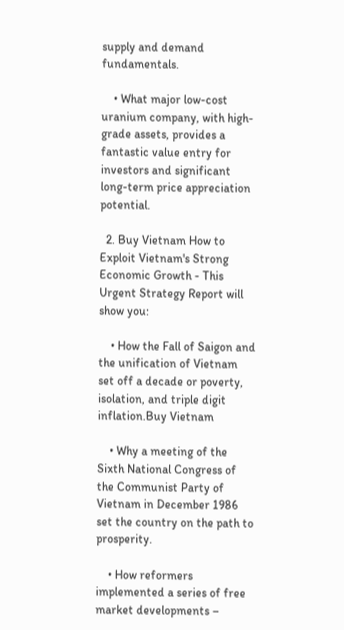supply and demand fundamentals.

    • What major low-cost uranium company, with high-grade assets, provides a fantastic value entry for investors and significant long-term price appreciation potential.

  2. Buy Vietnam How to Exploit Vietnam's Strong Economic Growth - This Urgent Strategy Report will show you:

    • How the Fall of Saigon and the unification of Vietnam set off a decade or poverty, isolation, and triple digit inflation.Buy Vietnam

    • Why a meeting of the Sixth National Congress of the Communist Party of Vietnam in December 1986 set the country on the path to prosperity.

    • How reformers implemented a series of free market developments –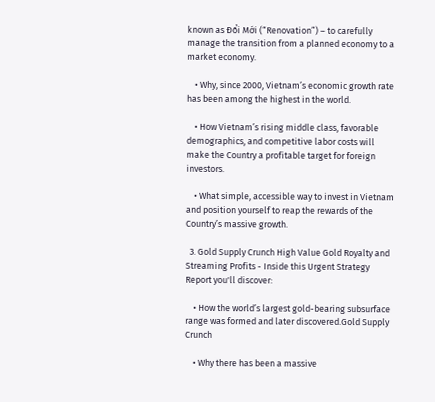known as Đổi Mới (“Renovation”) – to carefully manage the transition from a planned economy to a market economy.

    • Why, since 2000, Vietnam’s economic growth rate has been among the highest in the world.

    • How Vietnam’s rising middle class, favorable demographics, and competitive labor costs will make the Country a profitable target for foreign investors.

    • What simple, accessible way to invest in Vietnam and position yourself to reap the rewards of the Country’s massive growth.

  3. Gold Supply Crunch High Value Gold Royalty and Streaming Profits - Inside this Urgent Strategy Report you'll discover:

    • How the world’s largest gold-bearing subsurface range was formed and later discovered.Gold Supply Crunch

    • Why there has been a massive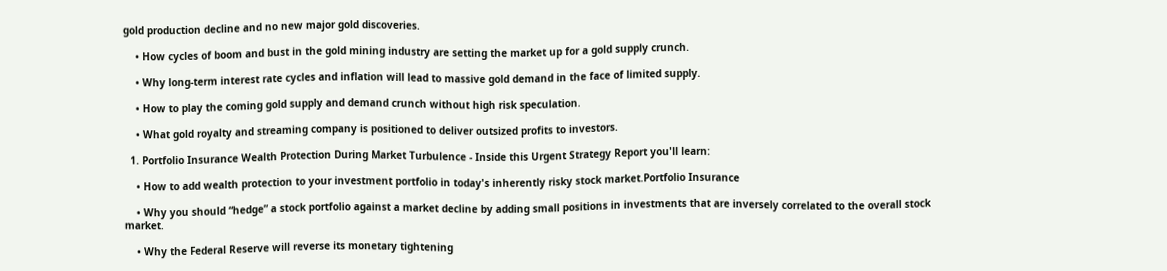gold production decline and no new major gold discoveries.

    • How cycles of boom and bust in the gold mining industry are setting the market up for a gold supply crunch.

    • Why long-term interest rate cycles and inflation will lead to massive gold demand in the face of limited supply.

    • How to play the coming gold supply and demand crunch without high risk speculation.

    • What gold royalty and streaming company is positioned to deliver outsized profits to investors.

  1. Portfolio Insurance Wealth Protection During Market Turbulence - Inside this Urgent Strategy Report you'll learn:

    • How to add wealth protection to your investment portfolio in today's inherently risky stock market.Portfolio Insurance

    • Why you should “hedge” a stock portfolio against a market decline by adding small positions in investments that are inversely correlated to the overall stock market.

    • Why the Federal Reserve will reverse its monetary tightening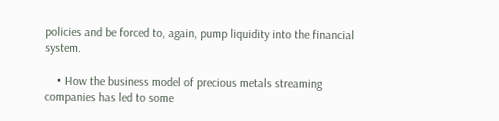policies and be forced to, again, pump liquidity into the financial system.

    • How the business model of precious metals streaming companies has led to some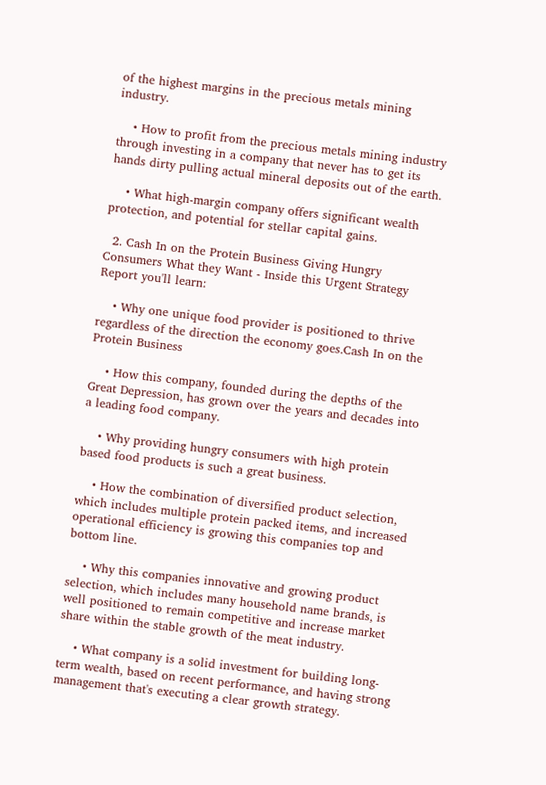of the highest margins in the precious metals mining industry.

    • How to profit from the precious metals mining industry through investing in a company that never has to get its hands dirty pulling actual mineral deposits out of the earth.

    • What high-margin company offers significant wealth protection, and potential for stellar capital gains.

  2. Cash In on the Protein Business Giving Hungry Consumers What they Want - Inside this Urgent Strategy Report you'll learn:

    • Why one unique food provider is positioned to thrive regardless of the direction the economy goes.Cash In on the Protein Business

    • How this company, founded during the depths of the Great Depression, has grown over the years and decades into a leading food company.

    • Why providing hungry consumers with high protein based food products is such a great business.

    • How the combination of diversified product selection, which includes multiple protein packed items, and increased operational efficiency is growing this companies top and bottom line.

    • Why this companies innovative and growing product selection, which includes many household name brands, is well positioned to remain competitive and increase market share within the stable growth of the meat industry.

    • What company is a solid investment for building long-term wealth, based on recent performance, and having strong management that's executing a clear growth strategy.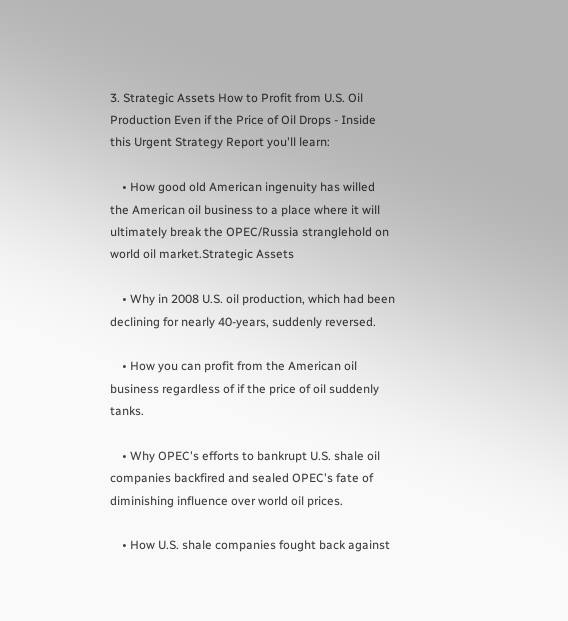3. Strategic Assets How to Profit from U.S. Oil Production Even if the Price of Oil Drops - Inside this Urgent Strategy Report you'll learn:

    • How good old American ingenuity has willed the American oil business to a place where it will ultimately break the OPEC/Russia stranglehold on world oil market.Strategic Assets

    • Why in 2008 U.S. oil production, which had been declining for nearly 40-years, suddenly reversed.

    • How you can profit from the American oil business regardless of if the price of oil suddenly tanks.

    • Why OPEC's efforts to bankrupt U.S. shale oil companies backfired and sealed OPEC's fate of diminishing influence over world oil prices.

    • How U.S. shale companies fought back against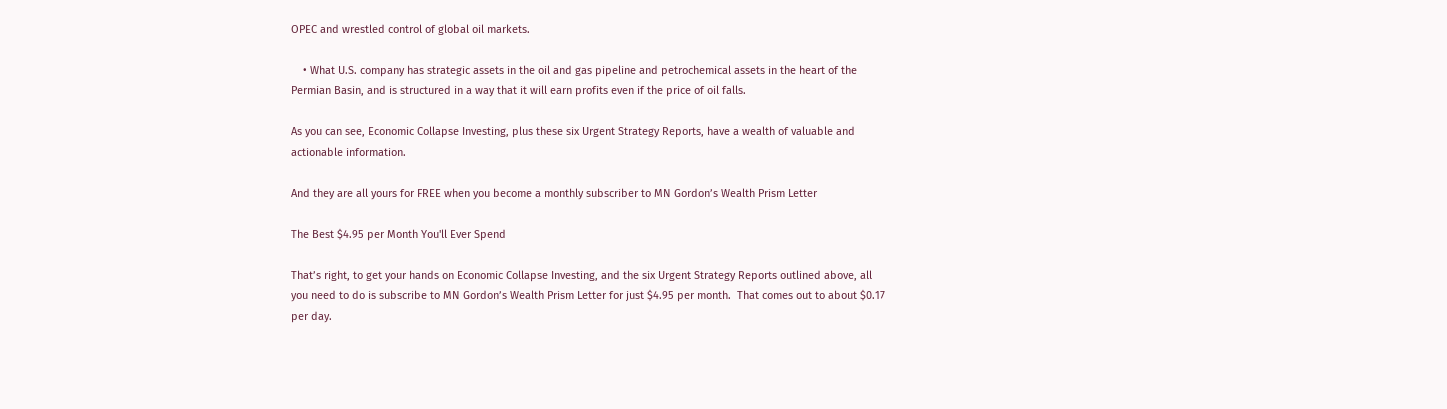OPEC and wrestled control of global oil markets.

    • What U.S. company has strategic assets in the oil and gas pipeline and petrochemical assets in the heart of the Permian Basin, and is structured in a way that it will earn profits even if the price of oil falls.

As you can see, Economic Collapse Investing, plus these six Urgent Strategy Reports, have a wealth of valuable and actionable information.

And they are all yours for FREE when you become a monthly subscriber to MN Gordon’s Wealth Prism Letter

The Best $4.95 per Month You'll Ever Spend

That’s right, to get your hands on Economic Collapse Investing, and the six Urgent Strategy Reports outlined above, all you need to do is subscribe to MN Gordon’s Wealth Prism Letter for just $4.95 per month.  That comes out to about $0.17 per day.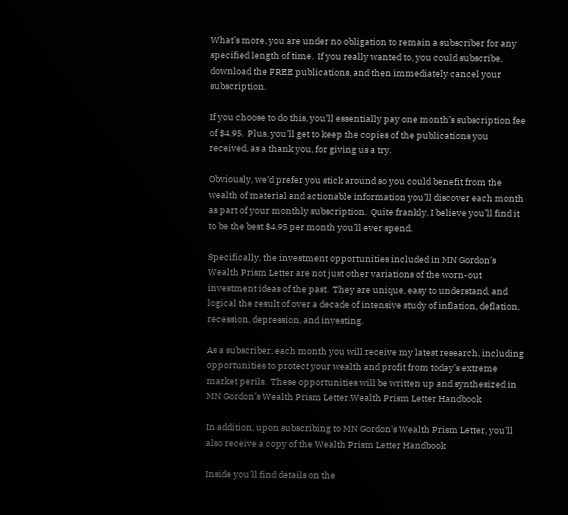What’s more, you are under no obligation to remain a subscriber for any specified length of time.  If you really wanted to, you could subscribe, download the FREE publications, and then immediately cancel your subscription.

If you choose to do this, you’ll essentially pay one month’s subscription fee of $4.95.  Plus, you’ll get to keep the copies of the publications you received, as a thank you, for giving us a try.

Obviously, we’d prefer you stick around so you could benefit from the wealth of material and actionable information you’ll discover each month as part of your monthly subscription.  Quite frankly, I believe you’ll find it to be the best $4.95 per month you’ll ever spend.

Specifically, the investment opportunities included in MN Gordon’s Wealth Prism Letter are not just other variations of the worn-out investment ideas of the past.  They are unique, easy to understand, and logical the result of over a decade of intensive study of inflation, deflation, recession, depression, and investing.

As a subscriber, each month you will receive my latest research, including opportunities to protect your wealth and profit from today’s extreme market perils.  These opportunities will be written up and synthesized in MN Gordon’s Wealth Prism Letter.Wealth Prism Letter Handbook

In addition, upon subscribing to MN Gordon's Wealth Prism Letter, you'll also receive a copy of the Wealth Prism Letter Handbook

Inside you'll find details on the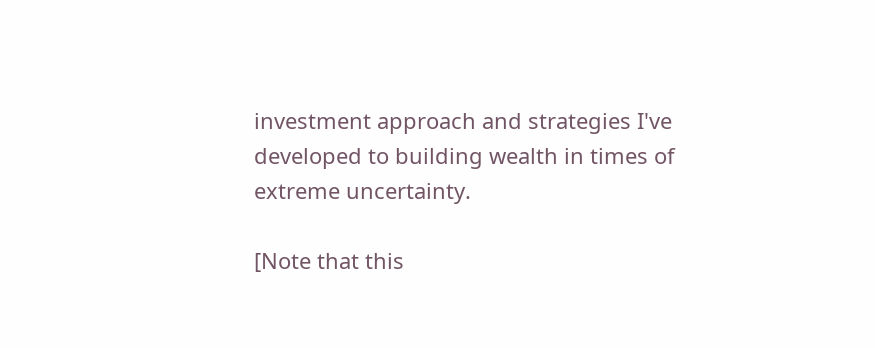investment approach and strategies I've developed to building wealth in times of extreme uncertainty.

[Note that this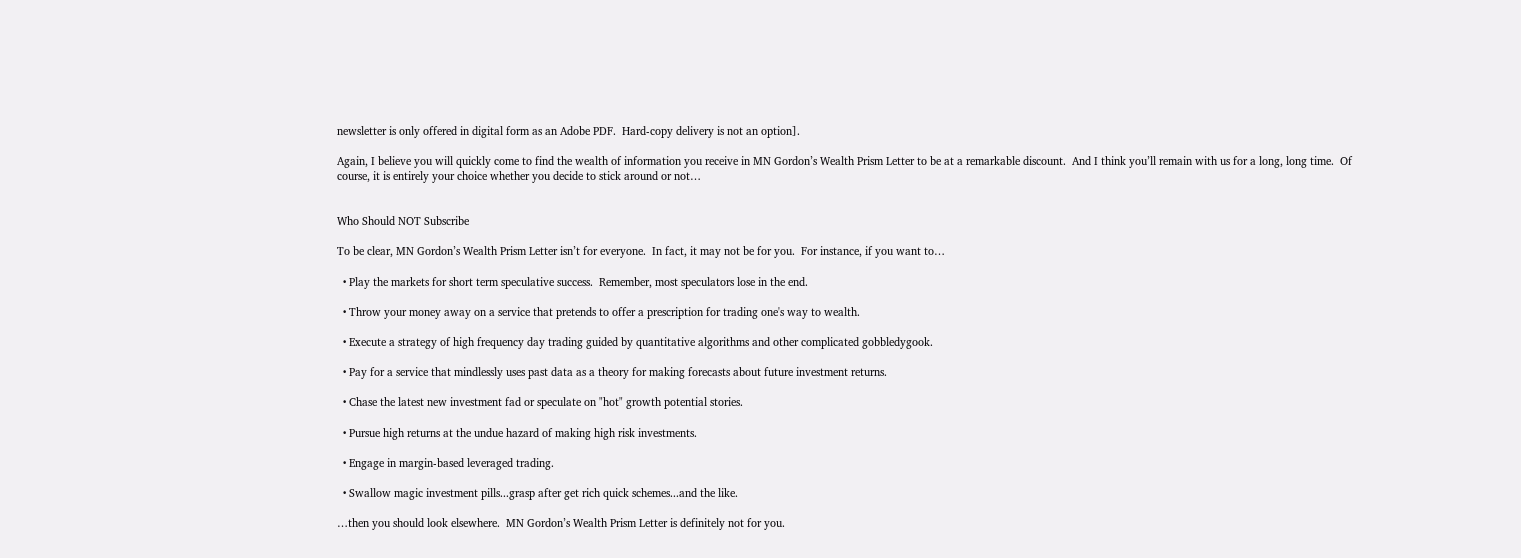newsletter is only offered in digital form as an Adobe PDF.  Hard-copy delivery is not an option].

Again, I believe you will quickly come to find the wealth of information you receive in MN Gordon’s Wealth Prism Letter to be at a remarkable discount.  And I think you’ll remain with us for a long, long time.  Of course, it is entirely your choice whether you decide to stick around or not…


Who Should NOT Subscribe

To be clear, MN Gordon’s Wealth Prism Letter isn’t for everyone.  In fact, it may not be for you.  For instance, if you want to…

  • Play the markets for short term speculative success.  Remember, most speculators lose in the end.

  • Throw your money away on a service that pretends to offer a prescription for trading one's way to wealth.

  • Execute a strategy of high frequency day trading guided by quantitative algorithms and other complicated gobbledygook.

  • Pay for a service that mindlessly uses past data as a theory for making forecasts about future investment returns.

  • Chase the latest new investment fad or speculate on "hot" growth potential stories.

  • Pursue high returns at the undue hazard of making high risk investments.

  • Engage in margin-based leveraged trading.

  • Swallow magic investment pills...grasp after get rich quick schemes...and the like.

…then you should look elsewhere.  MN Gordon’s Wealth Prism Letter is definitely not for you.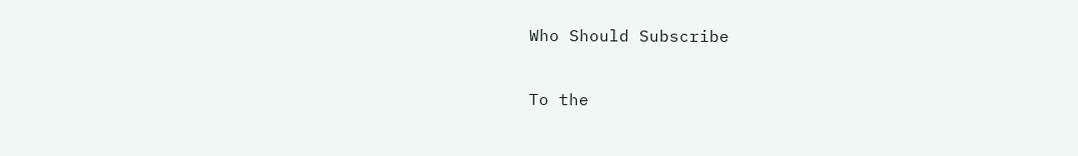Who Should Subscribe

To the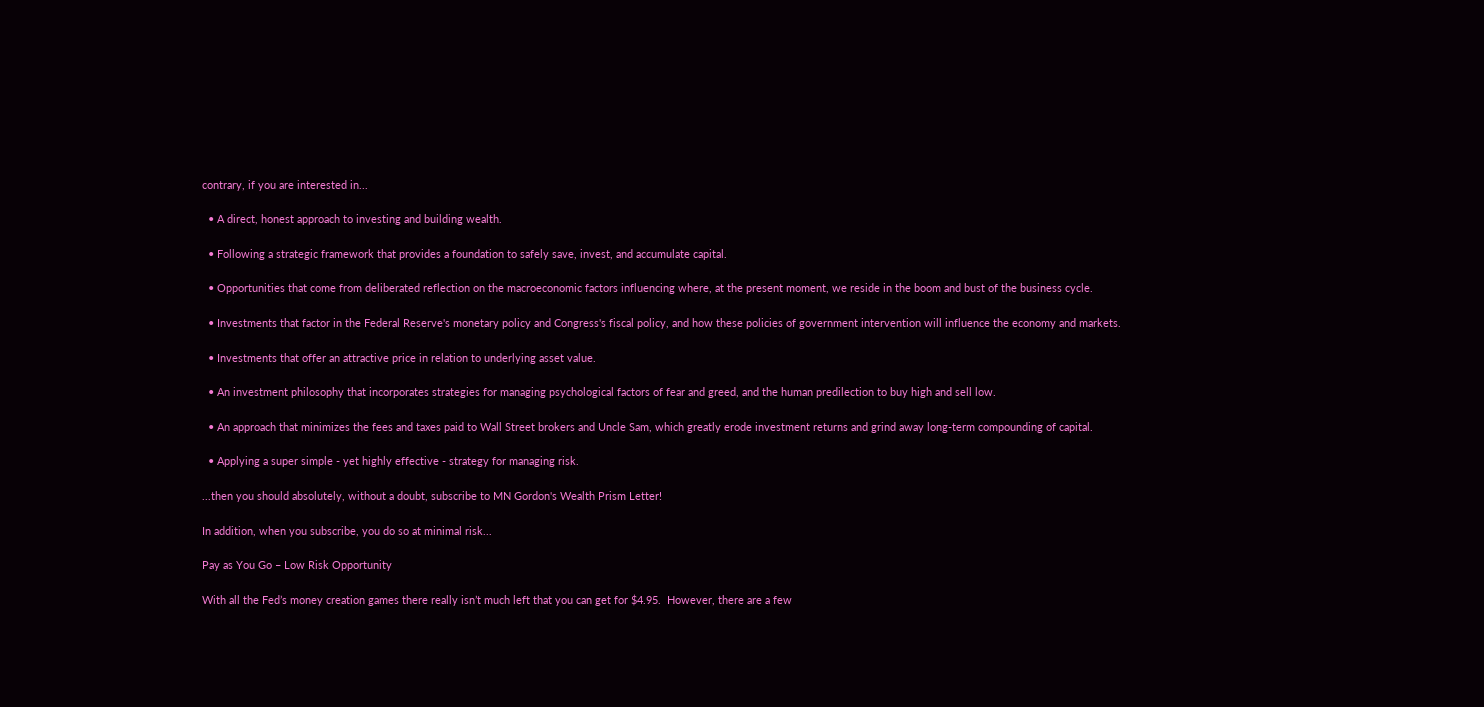contrary, if you are interested in...

  • A direct, honest approach to investing and building wealth.

  • Following a strategic framework that provides a foundation to safely save, invest, and accumulate capital.

  • Opportunities that come from deliberated reflection on the macroeconomic factors influencing where, at the present moment, we reside in the boom and bust of the business cycle.

  • Investments that factor in the Federal Reserve's monetary policy and Congress's fiscal policy, and how these policies of government intervention will influence the economy and markets.

  • Investments that offer an attractive price in relation to underlying asset value.

  • An investment philosophy that incorporates strategies for managing psychological factors of fear and greed, and the human predilection to buy high and sell low.

  • An approach that minimizes the fees and taxes paid to Wall Street brokers and Uncle Sam, which greatly erode investment returns and grind away long-term compounding of capital.

  • Applying a super simple - yet highly effective - strategy for managing risk.

...then you should absolutely, without a doubt, subscribe to MN Gordon's Wealth Prism Letter!

In addition, when you subscribe, you do so at minimal risk...

Pay as You Go – Low Risk Opportunity

With all the Fed’s money creation games there really isn’t much left that you can get for $4.95.  However, there are a few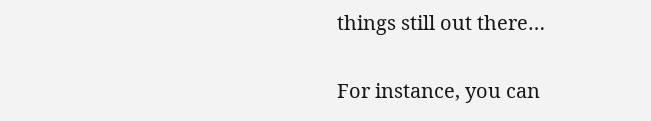things still out there…

For instance, you can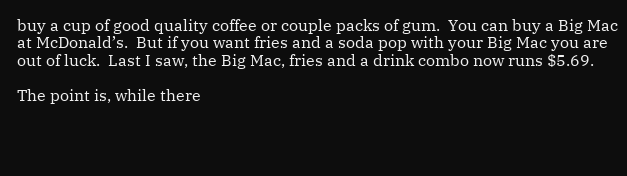buy a cup of good quality coffee or couple packs of gum.  You can buy a Big Mac at McDonald’s.  But if you want fries and a soda pop with your Big Mac you are out of luck.  Last I saw, the Big Mac, fries and a drink combo now runs $5.69.

The point is, while there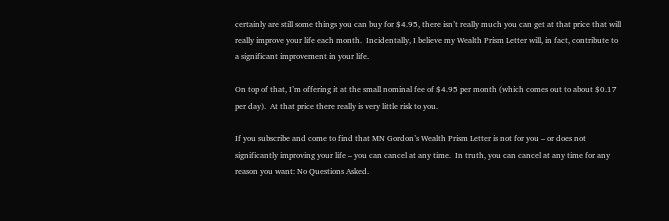certainly are still some things you can buy for $4.95, there isn’t really much you can get at that price that will really improve your life each month.  Incidentally, I believe my Wealth Prism Letter will, in fact, contribute to a significant improvement in your life.

On top of that, I’m offering it at the small nominal fee of $4.95 per month (which comes out to about $0.17 per day).  At that price there really is very little risk to you.

If you subscribe and come to find that MN Gordon’s Wealth Prism Letter is not for you – or does not significantly improving your life – you can cancel at any time.  In truth, you can cancel at any time for any reason you want: No Questions Asked.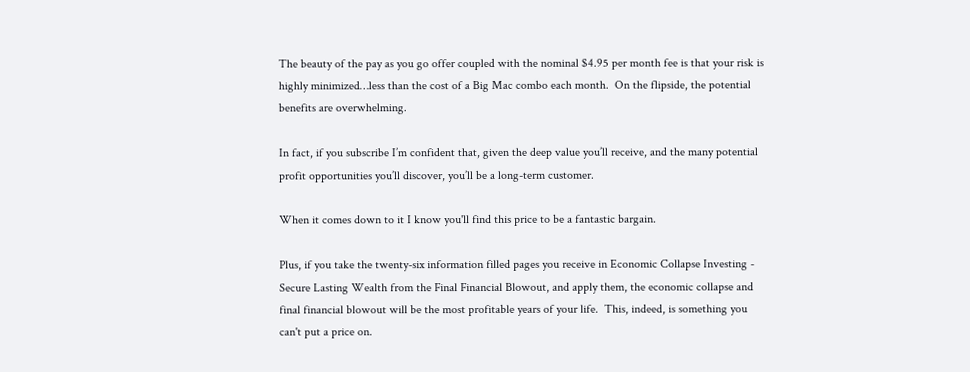The beauty of the pay as you go offer coupled with the nominal $4.95 per month fee is that your risk is highly minimized…less than the cost of a Big Mac combo each month.  On the flipside, the potential benefits are overwhelming.

In fact, if you subscribe I’m confident that, given the deep value you’ll receive, and the many potential profit opportunities you’ll discover, you’ll be a long-term customer.

When it comes down to it I know you'll find this price to be a fantastic bargain.

Plus, if you take the twenty-six information filled pages you receive in Economic Collapse Investing - Secure Lasting Wealth from the Final Financial Blowout, and apply them, the economic collapse and final financial blowout will be the most profitable years of your life.  This, indeed, is something you can't put a price on.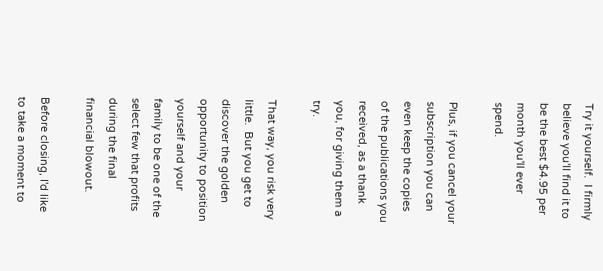Try it yourself.  I firmly believe you'll find it to be the best $4.95 per month you'll ever spend.

Plus, if you cancel your subscription you can even keep the copies of the publications you received, as a thank you, for giving them a try.

That way, you risk very little.  But you get to discover the golden opportunity to position yourself and your family to be one of the select few that profits during the final financial blowout.

Before closing, I'd like to take a moment to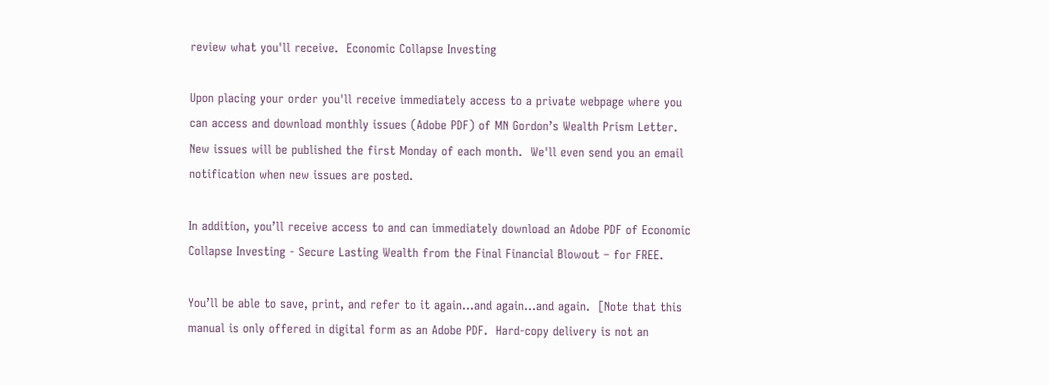review what you'll receive.  Economic Collapse Investing

Upon placing your order you'll receive immediately access to a private webpage where you can access and download monthly issues (Adobe PDF) of MN Gordon’s Wealth Prism Letter.  New issues will be published the first Monday of each month.  We'll even send you an email notification when new issues are posted.

In addition, you’ll receive access to and can immediately download an Adobe PDF of Economic Collapse Investing - Secure Lasting Wealth from the Final Financial Blowout – for FREE.

You’ll be able to save, print, and refer to it again…and again…and again.  [Note that this manual is only offered in digital form as an Adobe PDF.  Hard-copy delivery is not an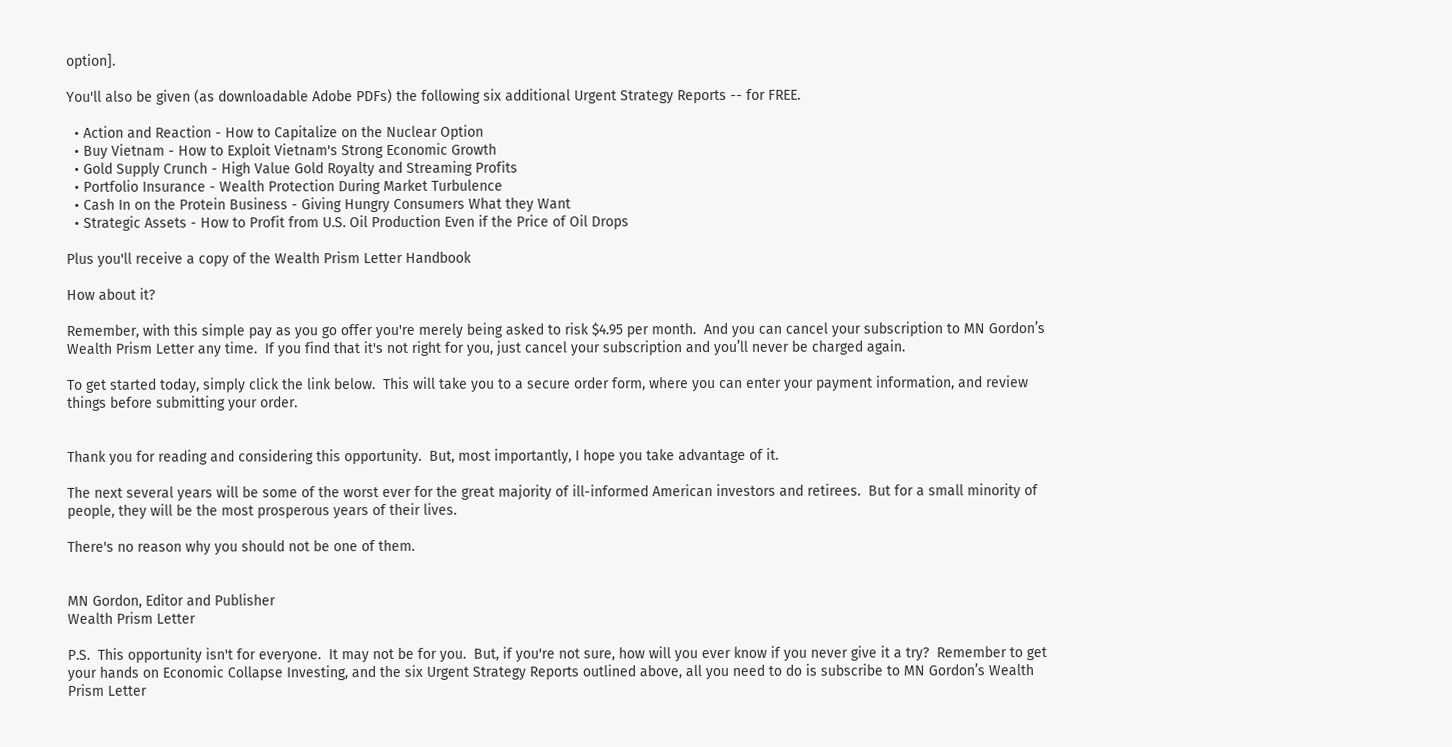option].

You'll also be given (as downloadable Adobe PDFs) the following six additional Urgent Strategy Reports -- for FREE.

  • Action and Reaction - How to Capitalize on the Nuclear Option
  • Buy Vietnam - How to Exploit Vietnam's Strong Economic Growth
  • Gold Supply Crunch - High Value Gold Royalty and Streaming Profits
  • Portfolio Insurance - Wealth Protection During Market Turbulence
  • Cash In on the Protein Business - Giving Hungry Consumers What they Want
  • Strategic Assets - How to Profit from U.S. Oil Production Even if the Price of Oil Drops

Plus you'll receive a copy of the Wealth Prism Letter Handbook

How about it?

Remember, with this simple pay as you go offer you're merely being asked to risk $4.95 per month.  And you can cancel your subscription to MN Gordon’s Wealth Prism Letter any time.  If you find that it's not right for you, just cancel your subscription and you’ll never be charged again.

To get started today, simply click the link below.  This will take you to a secure order form, where you can enter your payment information, and review things before submitting your order.


Thank you for reading and considering this opportunity.  But, most importantly, I hope you take advantage of it.

The next several years will be some of the worst ever for the great majority of ill-informed American investors and retirees.  But for a small minority of people, they will be the most prosperous years of their lives.

There's no reason why you should not be one of them.


MN Gordon, Editor and Publisher
Wealth Prism Letter

P.S.  This opportunity isn't for everyone.  It may not be for you.  But, if you're not sure, how will you ever know if you never give it a try?  Remember to get your hands on Economic Collapse Investing, and the six Urgent Strategy Reports outlined above, all you need to do is subscribe to MN Gordon’s Wealth Prism Letter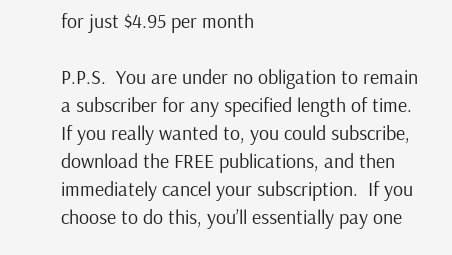for just $4.95 per month

P.P.S.  You are under no obligation to remain a subscriber for any specified length of time.  If you really wanted to, you could subscribe, download the FREE publications, and then immediately cancel your subscription.  If you choose to do this, you’ll essentially pay one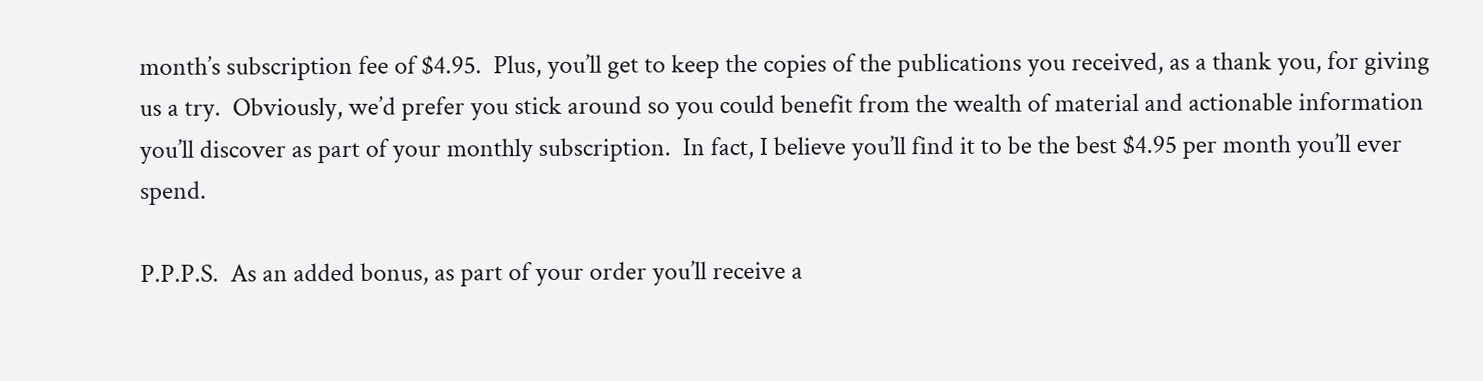month’s subscription fee of $4.95.  Plus, you’ll get to keep the copies of the publications you received, as a thank you, for giving us a try.  Obviously, we’d prefer you stick around so you could benefit from the wealth of material and actionable information you’ll discover as part of your monthly subscription.  In fact, I believe you’ll find it to be the best $4.95 per month you’ll ever spend.

P.P.P.S.  As an added bonus, as part of your order you’ll receive a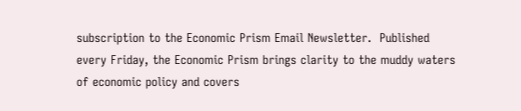subscription to the Economic Prism Email Newsletter.  Published every Friday, the Economic Prism brings clarity to the muddy waters of economic policy and covers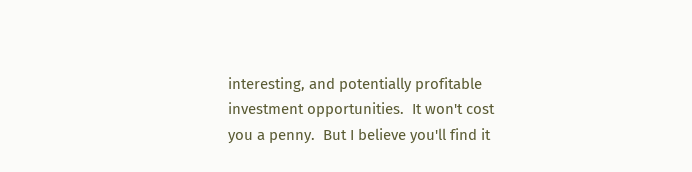interesting, and potentially profitable investment opportunities.  It won't cost you a penny.  But I believe you'll find it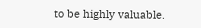to be highly valuable.